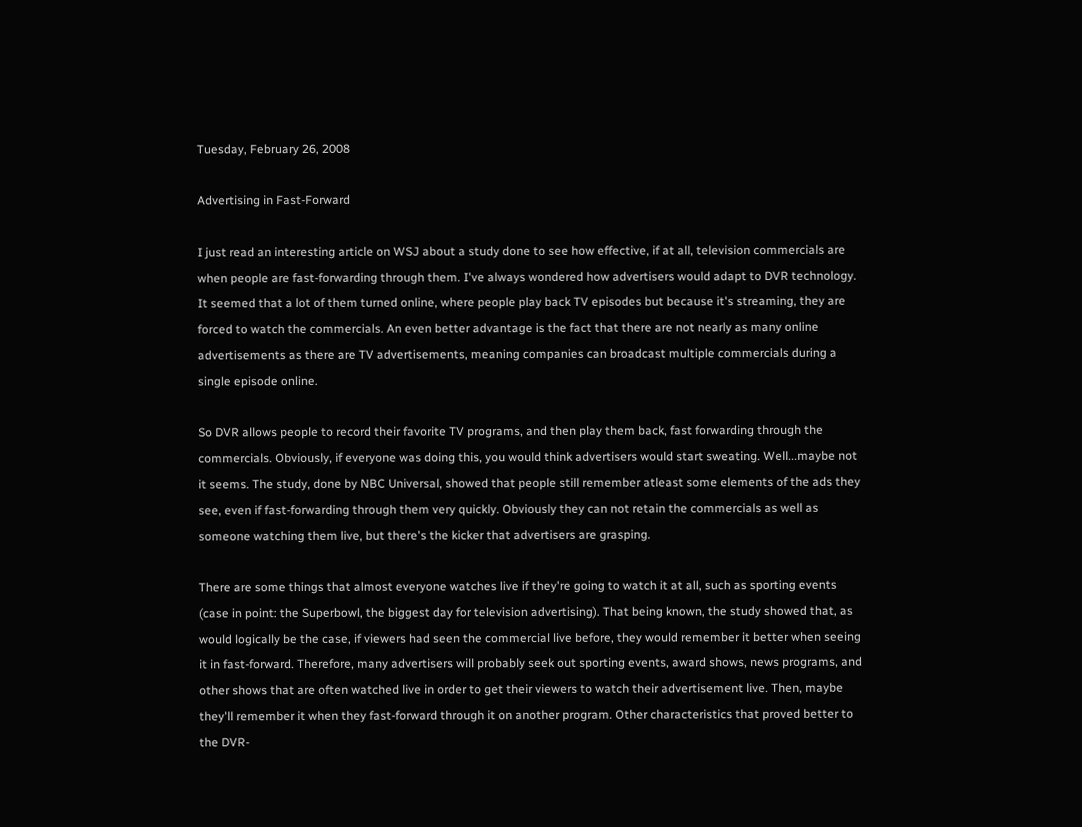Tuesday, February 26, 2008

Advertising in Fast-Forward

I just read an interesting article on WSJ about a study done to see how effective, if at all, television commercials are when people are fast-forwarding through them. I've always wondered how advertisers would adapt to DVR technology. It seemed that a lot of them turned online, where people play back TV episodes but because it's streaming, they are forced to watch the commercials. An even better advantage is the fact that there are not nearly as many online advertisements as there are TV advertisements, meaning companies can broadcast multiple commercials during a single episode online.

So DVR allows people to record their favorite TV programs, and then play them back, fast forwarding through the commercials. Obviously, if everyone was doing this, you would think advertisers would start sweating. Well...maybe not it seems. The study, done by NBC Universal, showed that people still remember atleast some elements of the ads they see, even if fast-forwarding through them very quickly. Obviously they can not retain the commercials as well as someone watching them live, but there's the kicker that advertisers are grasping.

There are some things that almost everyone watches live if they're going to watch it at all, such as sporting events (case in point: the Superbowl, the biggest day for television advertising). That being known, the study showed that, as would logically be the case, if viewers had seen the commercial live before, they would remember it better when seeing it in fast-forward. Therefore, many advertisers will probably seek out sporting events, award shows, news programs, and other shows that are often watched live in order to get their viewers to watch their advertisement live. Then, maybe they'll remember it when they fast-forward through it on another program. Other characteristics that proved better to the DVR-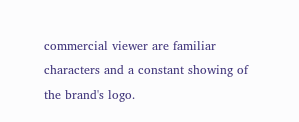commercial viewer are familiar characters and a constant showing of the brand's logo.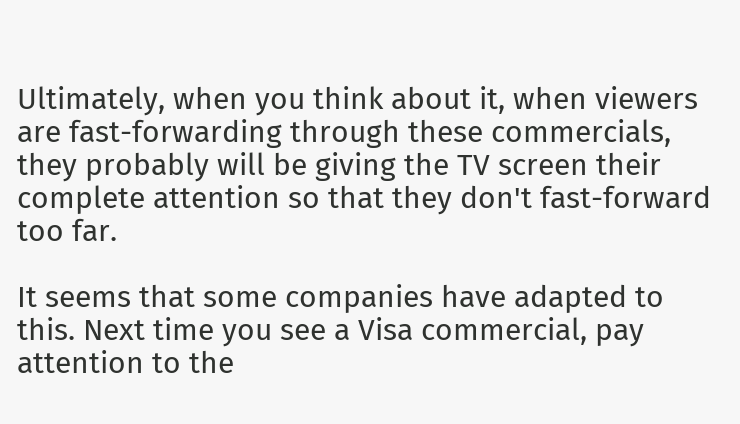Ultimately, when you think about it, when viewers are fast-forwarding through these commercials, they probably will be giving the TV screen their complete attention so that they don't fast-forward too far.

It seems that some companies have adapted to this. Next time you see a Visa commercial, pay attention to the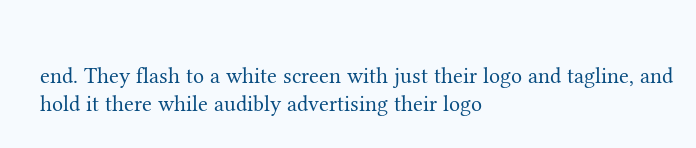end. They flash to a white screen with just their logo and tagline, and hold it there while audibly advertising their logo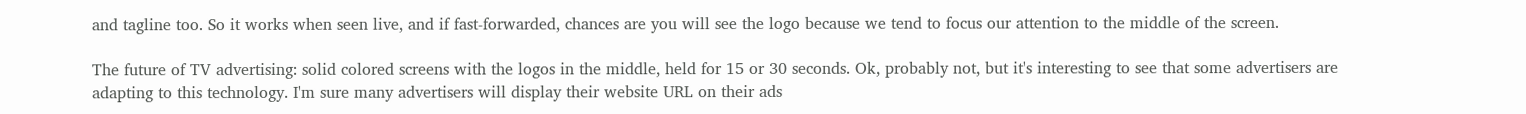and tagline too. So it works when seen live, and if fast-forwarded, chances are you will see the logo because we tend to focus our attention to the middle of the screen.

The future of TV advertising: solid colored screens with the logos in the middle, held for 15 or 30 seconds. Ok, probably not, but it's interesting to see that some advertisers are adapting to this technology. I'm sure many advertisers will display their website URL on their ads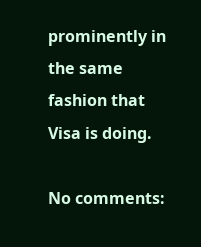prominently in the same fashion that Visa is doing.

No comments: